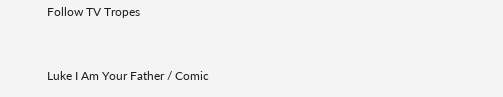Follow TV Tropes


Luke I Am Your Father / Comic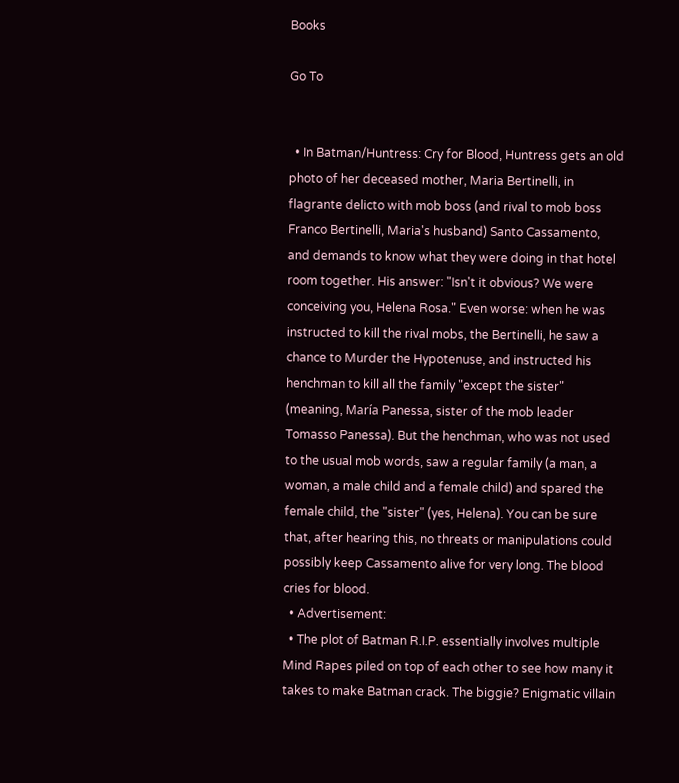Books

Go To


  • In Batman/Huntress: Cry for Blood, Huntress gets an old photo of her deceased mother, Maria Bertinelli, in flagrante delicto with mob boss (and rival to mob boss Franco Bertinelli, Maria's husband) Santo Cassamento, and demands to know what they were doing in that hotel room together. His answer: "Isn't it obvious? We were conceiving you, Helena Rosa." Even worse: when he was instructed to kill the rival mobs, the Bertinelli, he saw a chance to Murder the Hypotenuse, and instructed his henchman to kill all the family "except the sister" (meaning, María Panessa, sister of the mob leader Tomasso Panessa). But the henchman, who was not used to the usual mob words, saw a regular family (a man, a woman, a male child and a female child) and spared the female child, the "sister" (yes, Helena). You can be sure that, after hearing this, no threats or manipulations could possibly keep Cassamento alive for very long. The blood cries for blood.
  • Advertisement:
  • The plot of Batman R.I.P. essentially involves multiple Mind Rapes piled on top of each other to see how many it takes to make Batman crack. The biggie? Enigmatic villain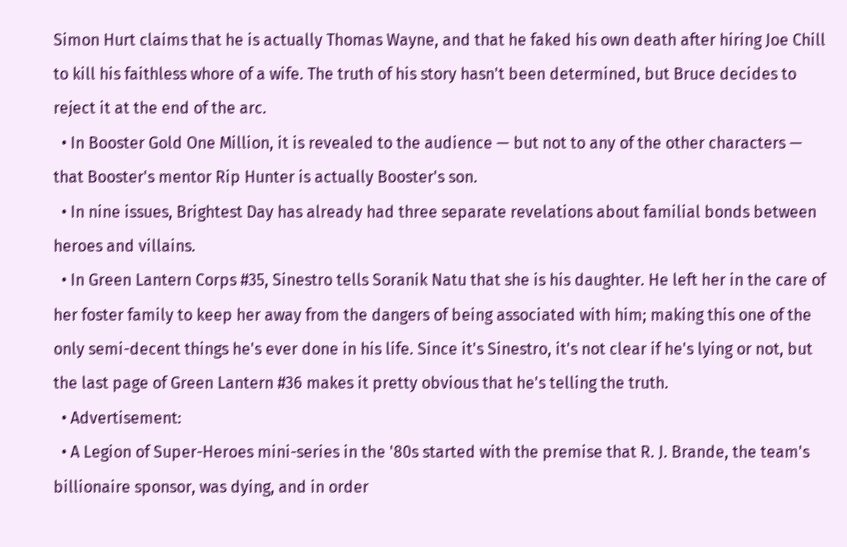Simon Hurt claims that he is actually Thomas Wayne, and that he faked his own death after hiring Joe Chill to kill his faithless whore of a wife. The truth of his story hasn't been determined, but Bruce decides to reject it at the end of the arc.
  • In Booster Gold One Million, it is revealed to the audience — but not to any of the other characters — that Booster's mentor Rip Hunter is actually Booster's son.
  • In nine issues, Brightest Day has already had three separate revelations about familial bonds between heroes and villains.
  • In Green Lantern Corps #35, Sinestro tells Soranik Natu that she is his daughter. He left her in the care of her foster family to keep her away from the dangers of being associated with him; making this one of the only semi-decent things he's ever done in his life. Since it's Sinestro, it's not clear if he's lying or not, but the last page of Green Lantern #36 makes it pretty obvious that he's telling the truth.
  • Advertisement:
  • A Legion of Super-Heroes mini-series in the '80s started with the premise that R. J. Brande, the team's billionaire sponsor, was dying, and in order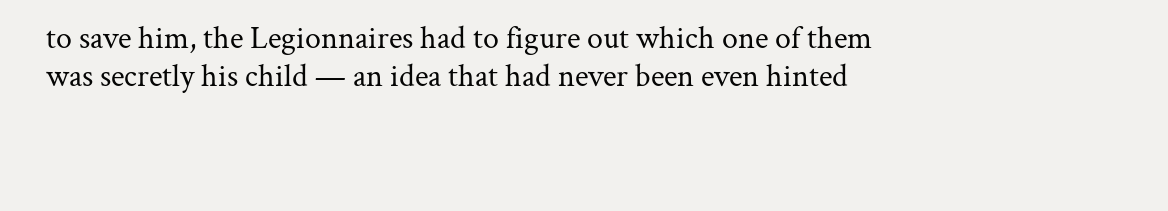to save him, the Legionnaires had to figure out which one of them was secretly his child — an idea that had never been even hinted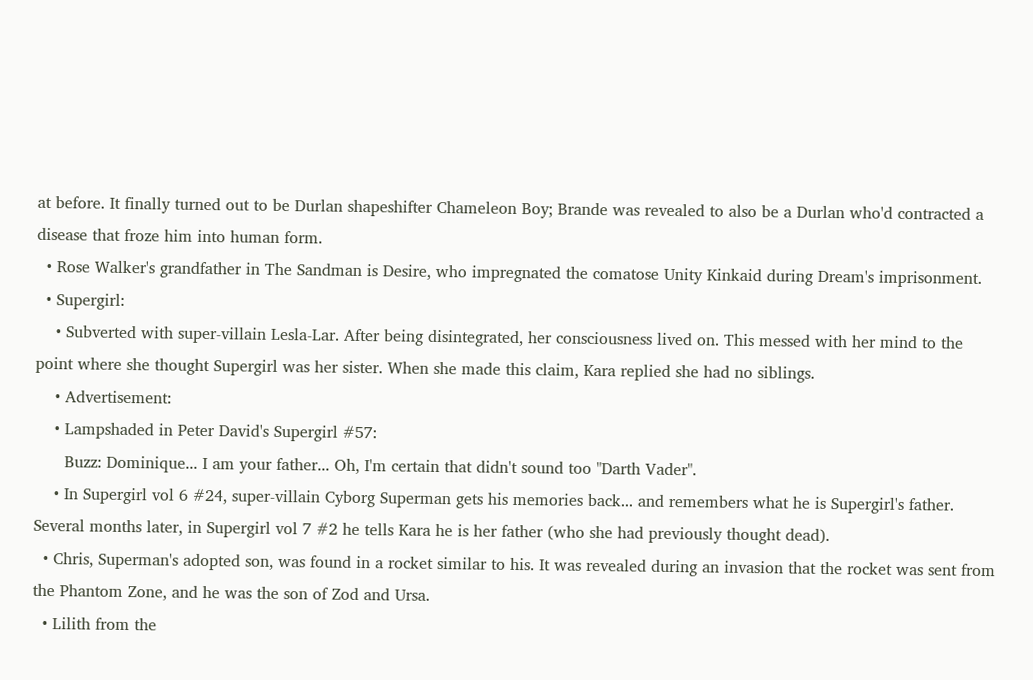at before. It finally turned out to be Durlan shapeshifter Chameleon Boy; Brande was revealed to also be a Durlan who'd contracted a disease that froze him into human form.
  • Rose Walker's grandfather in The Sandman is Desire, who impregnated the comatose Unity Kinkaid during Dream's imprisonment.
  • Supergirl:
    • Subverted with super-villain Lesla-Lar. After being disintegrated, her consciousness lived on. This messed with her mind to the point where she thought Supergirl was her sister. When she made this claim, Kara replied she had no siblings.
    • Advertisement:
    • Lampshaded in Peter David's Supergirl #57:
      Buzz: Dominique... I am your father... Oh, I'm certain that didn't sound too "Darth Vader".
    • In Supergirl vol 6 #24, super-villain Cyborg Superman gets his memories back... and remembers what he is Supergirl's father. Several months later, in Supergirl vol 7 #2 he tells Kara he is her father (who she had previously thought dead).
  • Chris, Superman's adopted son, was found in a rocket similar to his. It was revealed during an invasion that the rocket was sent from the Phantom Zone, and he was the son of Zod and Ursa.
  • Lilith from the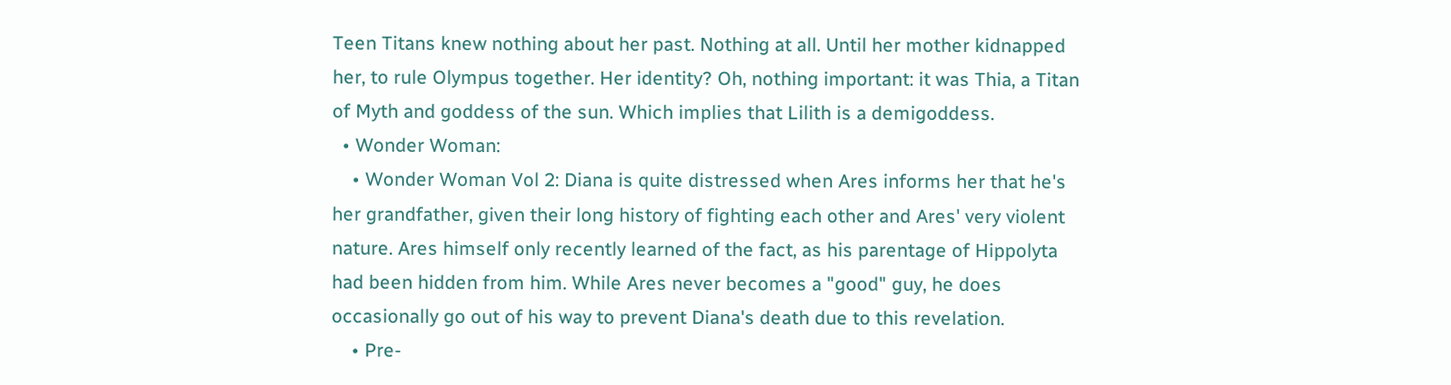Teen Titans knew nothing about her past. Nothing at all. Until her mother kidnapped her, to rule Olympus together. Her identity? Oh, nothing important: it was Thia, a Titan of Myth and goddess of the sun. Which implies that Lilith is a demigoddess.
  • Wonder Woman:
    • Wonder Woman Vol 2: Diana is quite distressed when Ares informs her that he's her grandfather, given their long history of fighting each other and Ares' very violent nature. Ares himself only recently learned of the fact, as his parentage of Hippolyta had been hidden from him. While Ares never becomes a "good" guy, he does occasionally go out of his way to prevent Diana's death due to this revelation.
    • Pre-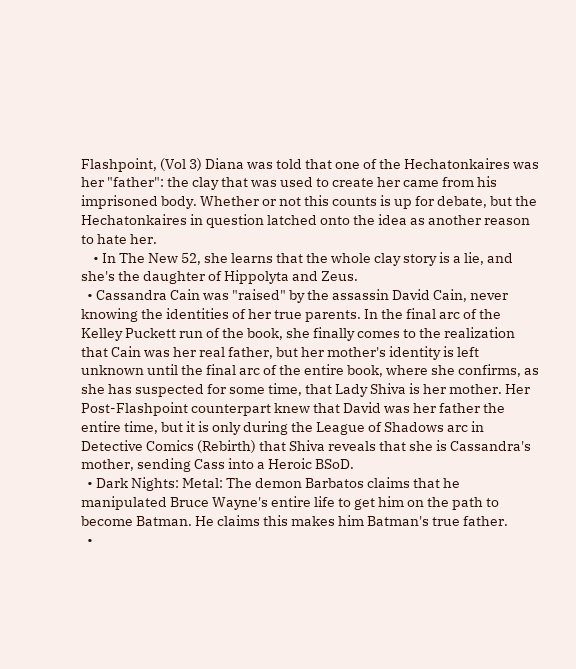Flashpoint, (Vol 3) Diana was told that one of the Hechatonkaires was her "father": the clay that was used to create her came from his imprisoned body. Whether or not this counts is up for debate, but the Hechatonkaires in question latched onto the idea as another reason to hate her.
    • In The New 52, she learns that the whole clay story is a lie, and she's the daughter of Hippolyta and Zeus.
  • Cassandra Cain was "raised" by the assassin David Cain, never knowing the identities of her true parents. In the final arc of the Kelley Puckett run of the book, she finally comes to the realization that Cain was her real father, but her mother's identity is left unknown until the final arc of the entire book, where she confirms, as she has suspected for some time, that Lady Shiva is her mother. Her Post-Flashpoint counterpart knew that David was her father the entire time, but it is only during the League of Shadows arc in Detective Comics (Rebirth) that Shiva reveals that she is Cassandra's mother, sending Cass into a Heroic BSoD.
  • Dark Nights: Metal: The demon Barbatos claims that he manipulated Bruce Wayne's entire life to get him on the path to become Batman. He claims this makes him Batman's true father.
  •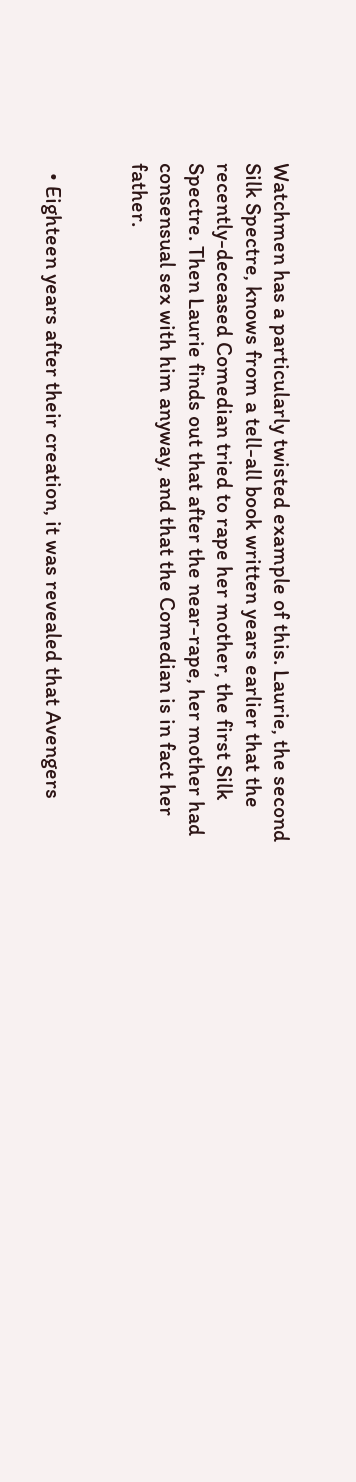Watchmen has a particularly twisted example of this. Laurie, the second Silk Spectre, knows from a tell-all book written years earlier that the recently-deceased Comedian tried to rape her mother, the first Silk Spectre. Then Laurie finds out that after the near-rape, her mother had consensual sex with him anyway, and that the Comedian is in fact her father.


  • Eighteen years after their creation, it was revealed that Avengers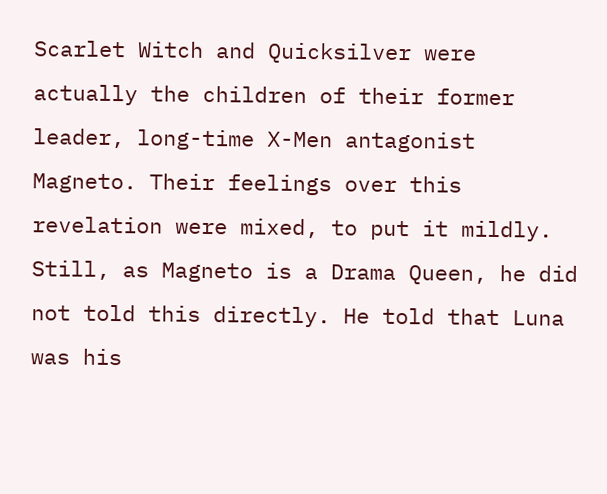Scarlet Witch and Quicksilver were actually the children of their former leader, long-time X-Men antagonist Magneto. Their feelings over this revelation were mixed, to put it mildly. Still, as Magneto is a Drama Queen, he did not told this directly. He told that Luna was his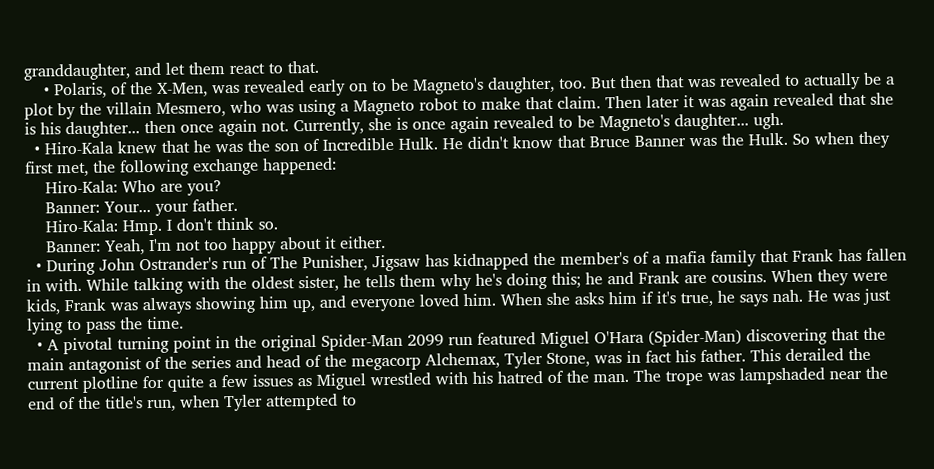granddaughter, and let them react to that.
    • Polaris, of the X-Men, was revealed early on to be Magneto's daughter, too. But then that was revealed to actually be a plot by the villain Mesmero, who was using a Magneto robot to make that claim. Then later it was again revealed that she is his daughter... then once again not. Currently, she is once again revealed to be Magneto's daughter... ugh.
  • Hiro-Kala knew that he was the son of Incredible Hulk. He didn't know that Bruce Banner was the Hulk. So when they first met, the following exchange happened:
    Hiro-Kala: Who are you?
    Banner: Your... your father.
    Hiro-Kala: Hmp. I don't think so.
    Banner: Yeah, I'm not too happy about it either.
  • During John Ostrander's run of The Punisher, Jigsaw has kidnapped the member's of a mafia family that Frank has fallen in with. While talking with the oldest sister, he tells them why he's doing this; he and Frank are cousins. When they were kids, Frank was always showing him up, and everyone loved him. When she asks him if it's true, he says nah. He was just lying to pass the time.
  • A pivotal turning point in the original Spider-Man 2099 run featured Miguel O'Hara (Spider-Man) discovering that the main antagonist of the series and head of the megacorp Alchemax, Tyler Stone, was in fact his father. This derailed the current plotline for quite a few issues as Miguel wrestled with his hatred of the man. The trope was lampshaded near the end of the title's run, when Tyler attempted to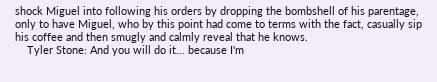shock Miguel into following his orders by dropping the bombshell of his parentage, only to have Miguel, who by this point had come to terms with the fact, casually sip his coffee and then smugly and calmly reveal that he knows.
    Tyler Stone: And you will do it... because I'm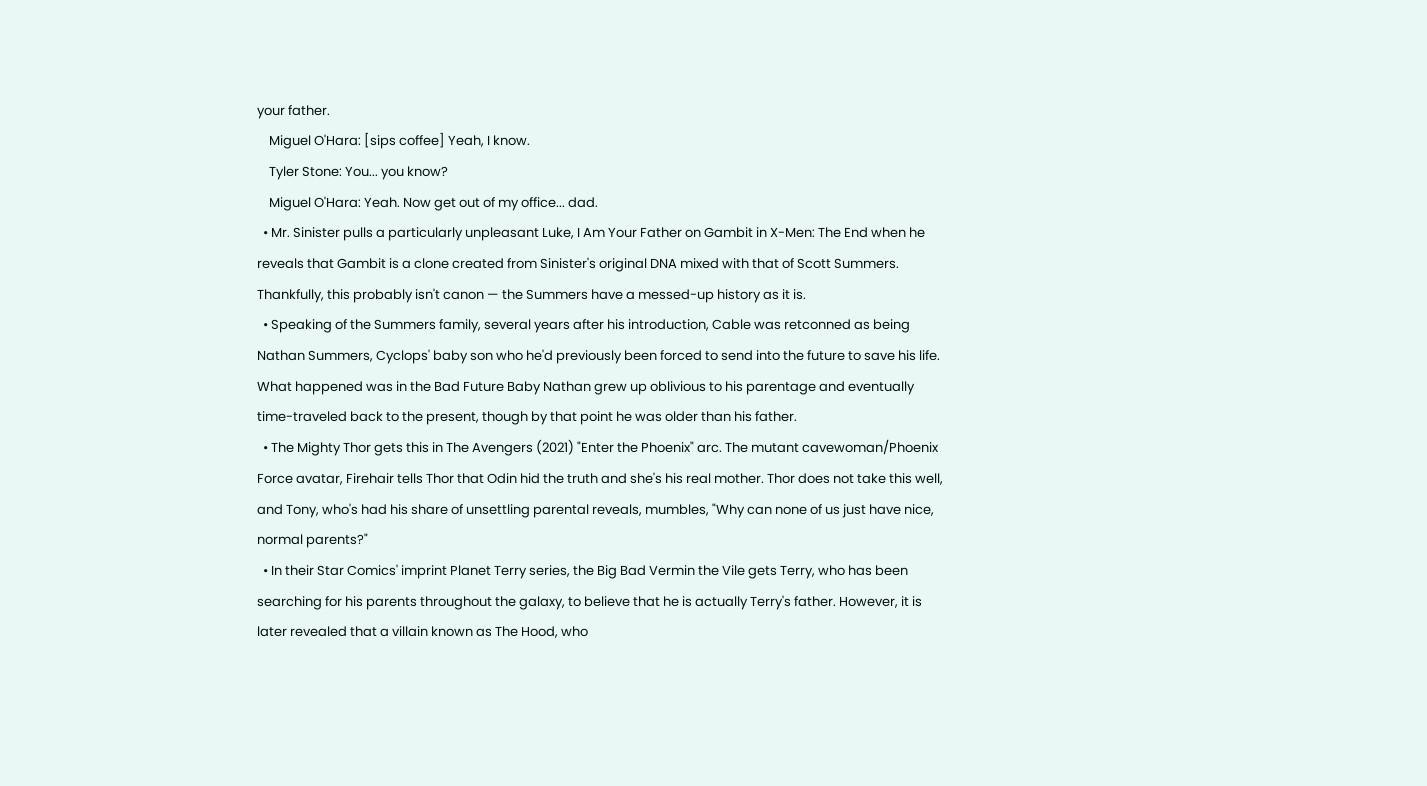your father.
    Miguel O'Hara: [sips coffee] Yeah, I know.
    Tyler Stone: You... you know?
    Miguel O'Hara: Yeah. Now get out of my office... dad.
  • Mr. Sinister pulls a particularly unpleasant Luke, I Am Your Father on Gambit in X-Men: The End when he reveals that Gambit is a clone created from Sinister's original DNA mixed with that of Scott Summers. Thankfully, this probably isn't canon — the Summers have a messed-up history as it is.
  • Speaking of the Summers family, several years after his introduction, Cable was retconned as being Nathan Summers, Cyclops' baby son who he'd previously been forced to send into the future to save his life. What happened was in the Bad Future Baby Nathan grew up oblivious to his parentage and eventually time-traveled back to the present, though by that point he was older than his father.
  • The Mighty Thor gets this in The Avengers (2021) "Enter the Phoenix" arc. The mutant cavewoman/Phoenix Force avatar, Firehair tells Thor that Odin hid the truth and she's his real mother. Thor does not take this well, and Tony, who's had his share of unsettling parental reveals, mumbles, "Why can none of us just have nice, normal parents?"
  • In their Star Comics' imprint Planet Terry series, the Big Bad Vermin the Vile gets Terry, who has been searching for his parents throughout the galaxy, to believe that he is actually Terry's father. However, it is later revealed that a villain known as The Hood, who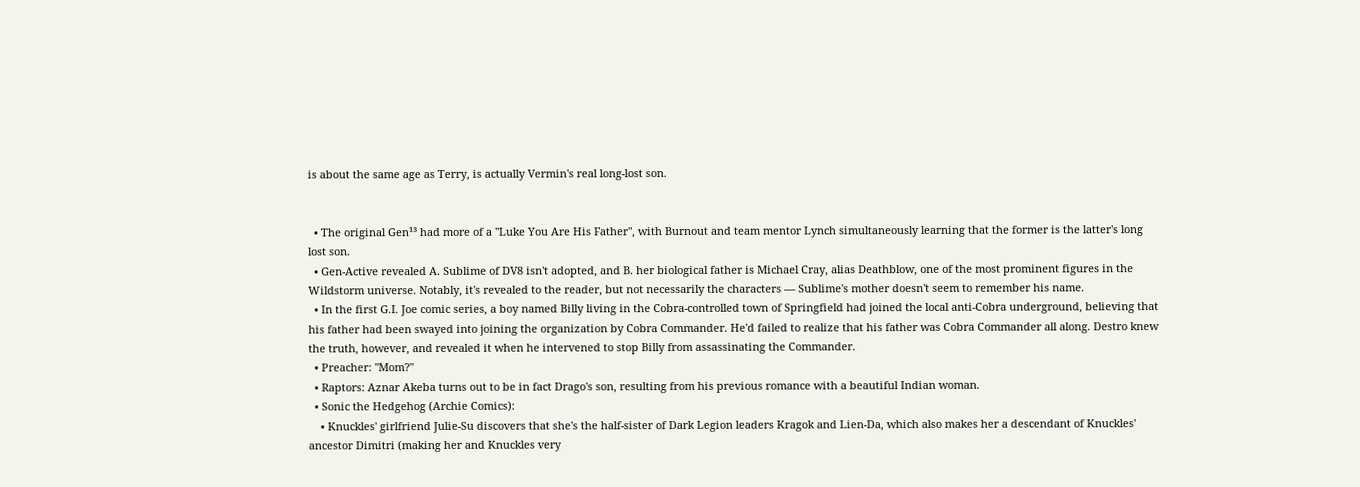is about the same age as Terry, is actually Vermin's real long-lost son.


  • The original Gen¹³ had more of a "Luke You Are His Father", with Burnout and team mentor Lynch simultaneously learning that the former is the latter's long lost son.
  • Gen-Active revealed A. Sublime of DV8 isn't adopted, and B. her biological father is Michael Cray, alias Deathblow, one of the most prominent figures in the Wildstorm universe. Notably, it's revealed to the reader, but not necessarily the characters — Sublime's mother doesn't seem to remember his name.
  • In the first G.I. Joe comic series, a boy named Billy living in the Cobra-controlled town of Springfield had joined the local anti-Cobra underground, believing that his father had been swayed into joining the organization by Cobra Commander. He'd failed to realize that his father was Cobra Commander all along. Destro knew the truth, however, and revealed it when he intervened to stop Billy from assassinating the Commander.
  • Preacher: "Mom?"
  • Raptors: Aznar Akeba turns out to be in fact Drago's son, resulting from his previous romance with a beautiful Indian woman.
  • Sonic the Hedgehog (Archie Comics):
    • Knuckles' girlfriend Julie-Su discovers that she's the half-sister of Dark Legion leaders Kragok and Lien-Da, which also makes her a descendant of Knuckles' ancestor Dimitri (making her and Knuckles very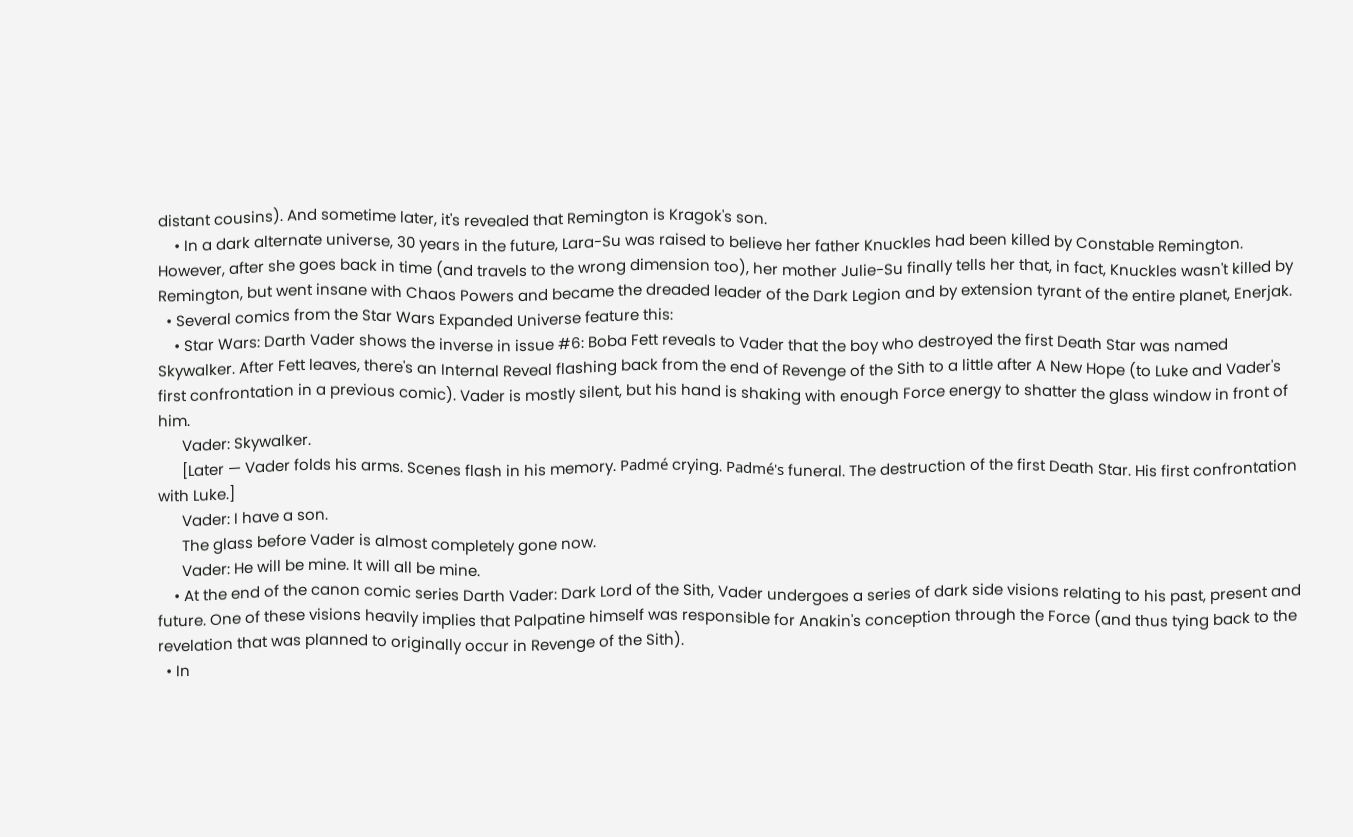distant cousins). And sometime later, it's revealed that Remington is Kragok's son.
    • In a dark alternate universe, 30 years in the future, Lara-Su was raised to believe her father Knuckles had been killed by Constable Remington. However, after she goes back in time (and travels to the wrong dimension too), her mother Julie-Su finally tells her that, in fact, Knuckles wasn't killed by Remington, but went insane with Chaos Powers and became the dreaded leader of the Dark Legion and by extension tyrant of the entire planet, Enerjak.
  • Several comics from the Star Wars Expanded Universe feature this:
    • Star Wars: Darth Vader shows the inverse in issue #6: Boba Fett reveals to Vader that the boy who destroyed the first Death Star was named Skywalker. After Fett leaves, there's an Internal Reveal flashing back from the end of Revenge of the Sith to a little after A New Hope (to Luke and Vader's first confrontation in a previous comic). Vader is mostly silent, but his hand is shaking with enough Force energy to shatter the glass window in front of him.
      Vader: Skywalker.
      [Later — Vader folds his arms. Scenes flash in his memory. Padmé crying. Padmé's funeral. The destruction of the first Death Star. His first confrontation with Luke.]
      Vader: I have a son.
      The glass before Vader is almost completely gone now.
      Vader: He will be mine. It will all be mine.
    • At the end of the canon comic series Darth Vader: Dark Lord of the Sith, Vader undergoes a series of dark side visions relating to his past, present and future. One of these visions heavily implies that Palpatine himself was responsible for Anakin's conception through the Force (and thus tying back to the revelation that was planned to originally occur in Revenge of the Sith).
  • In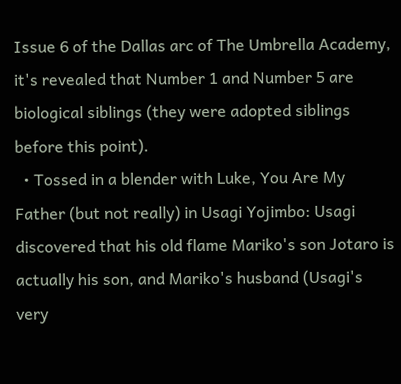Issue 6 of the Dallas arc of The Umbrella Academy, it's revealed that Number 1 and Number 5 are biological siblings (they were adopted siblings before this point).
  • Tossed in a blender with Luke, You Are My Father (but not really) in Usagi Yojimbo: Usagi discovered that his old flame Mariko's son Jotaro is actually his son, and Mariko's husband (Usagi's very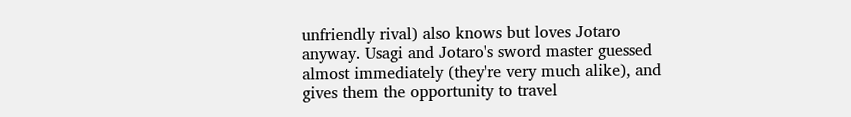unfriendly rival) also knows but loves Jotaro anyway. Usagi and Jotaro's sword master guessed almost immediately (they're very much alike), and gives them the opportunity to travel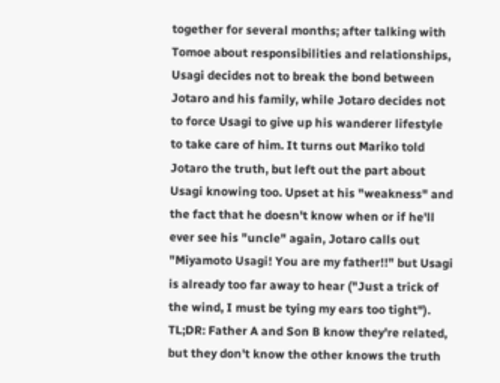together for several months; after talking with Tomoe about responsibilities and relationships, Usagi decides not to break the bond between Jotaro and his family, while Jotaro decides not to force Usagi to give up his wanderer lifestyle to take care of him. It turns out Mariko told Jotaro the truth, but left out the part about Usagi knowing too. Upset at his "weakness" and the fact that he doesn't know when or if he'll ever see his "uncle" again, Jotaro calls out "Miyamoto Usagi! You are my father!!" but Usagi is already too far away to hear ("Just a trick of the wind, I must be tying my ears too tight"). TL;DR: Father A and Son B know they're related, but they don't know the other knows the truth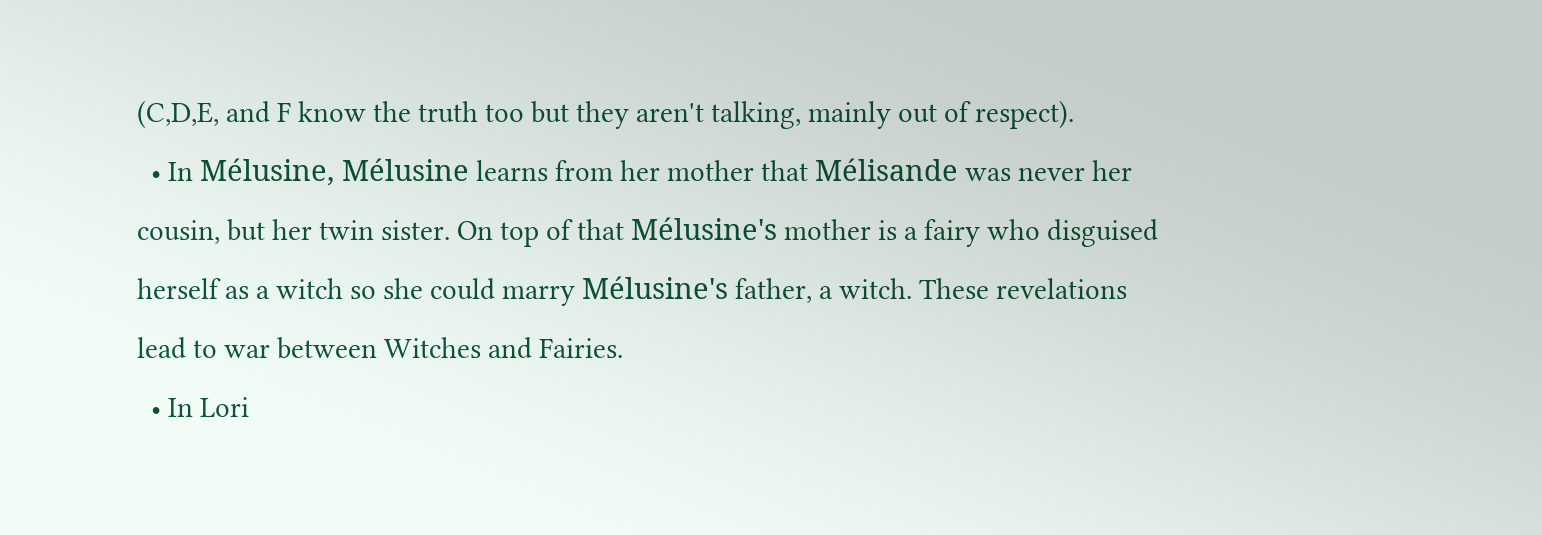(C,D,E, and F know the truth too but they aren't talking, mainly out of respect).
  • In Mélusine, Mélusine learns from her mother that Mélisande was never her cousin, but her twin sister. On top of that Mélusine's mother is a fairy who disguised herself as a witch so she could marry Mélusine's father, a witch. These revelations lead to war between Witches and Fairies.
  • In Lori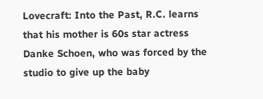Lovecraft: Into the Past, R.C. learns that his mother is 60s star actress Danke Schoen, who was forced by the studio to give up the baby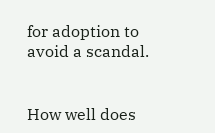for adoption to avoid a scandal.


How well does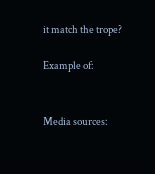it match the trope?

Example of:


Media sources: